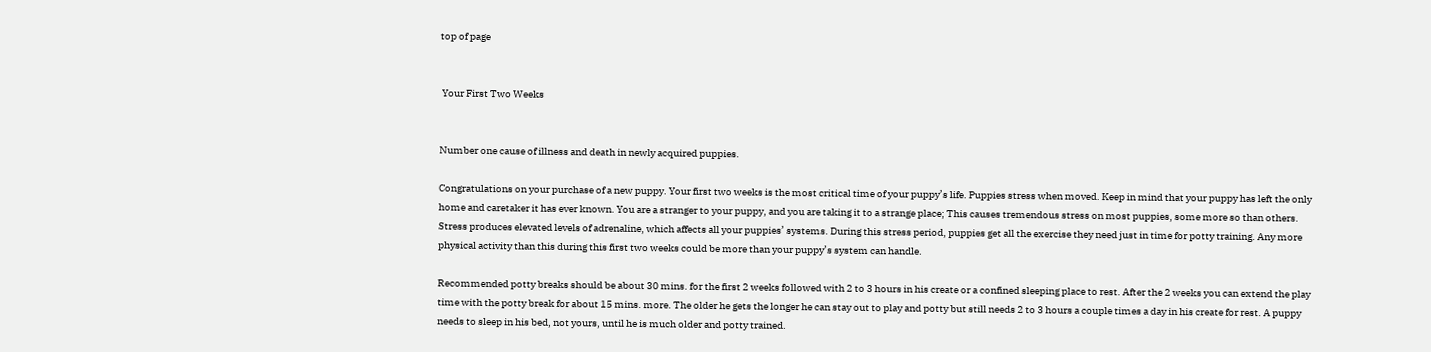top of page


 Your First Two Weeks


Number one cause of illness and death in newly acquired puppies.

Congratulations on your purchase of a new puppy. Your first two weeks is the most critical time of your puppy’s life. Puppies stress when moved. Keep in mind that your puppy has left the only home and caretaker it has ever known. You are a stranger to your puppy, and you are taking it to a strange place; This causes tremendous stress on most puppies, some more so than others. Stress produces elevated levels of adrenaline, which affects all your puppies’ systems. During this stress period, puppies get all the exercise they need just in time for potty training. Any more physical activity than this during this first two weeks could be more than your puppy’s system can handle.

Recommended potty breaks should be about 30 mins. for the first 2 weeks followed with 2 to 3 hours in his create or a confined sleeping place to rest. After the 2 weeks you can extend the play time with the potty break for about 15 mins. more. The older he gets the longer he can stay out to play and potty but still needs 2 to 3 hours a couple times a day in his create for rest. A puppy needs to sleep in his bed, not yours, until he is much older and potty trained.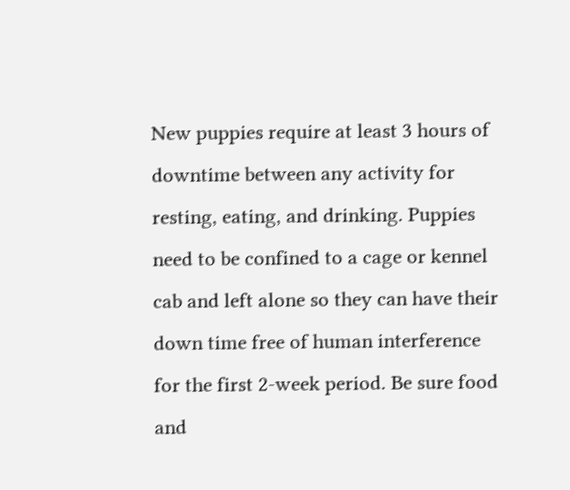New puppies require at least 3 hours of downtime between any activity for resting, eating, and drinking. Puppies need to be confined to a cage or kennel cab and left alone so they can have their down time free of human interference for the first 2-week period. Be sure food and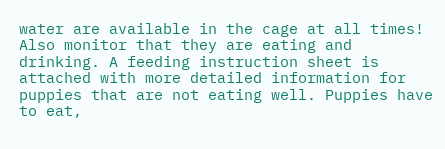water are available in the cage at all times! Also monitor that they are eating and drinking. A feeding instruction sheet is attached with more detailed information for puppies that are not eating well. Puppies have to eat,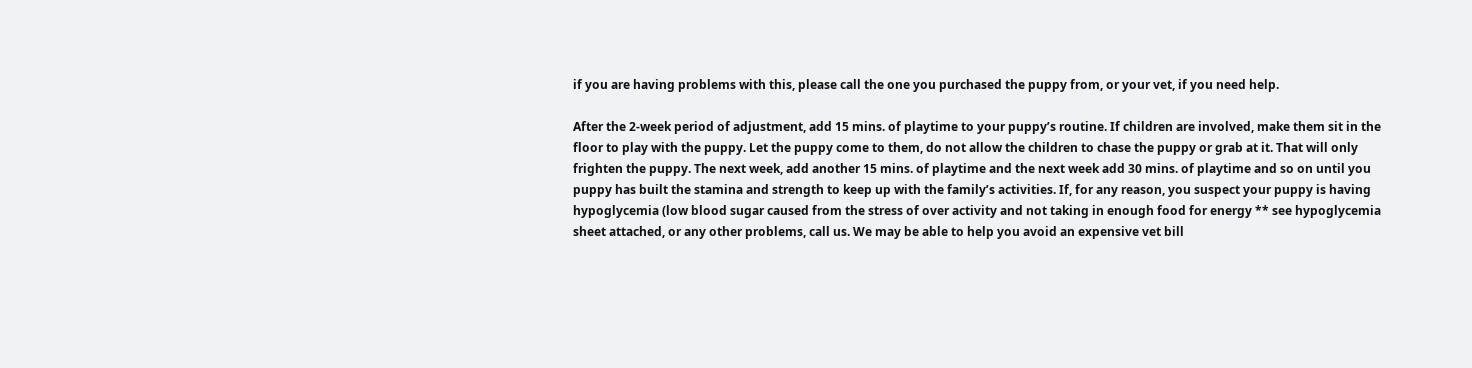if you are having problems with this, please call the one you purchased the puppy from, or your vet, if you need help.

After the 2-week period of adjustment, add 15 mins. of playtime to your puppy’s routine. If children are involved, make them sit in the floor to play with the puppy. Let the puppy come to them, do not allow the children to chase the puppy or grab at it. That will only frighten the puppy. The next week, add another 15 mins. of playtime and the next week add 30 mins. of playtime and so on until you puppy has built the stamina and strength to keep up with the family’s activities. If, for any reason, you suspect your puppy is having hypoglycemia (low blood sugar caused from the stress of over activity and not taking in enough food for energy ** see hypoglycemia sheet attached, or any other problems, call us. We may be able to help you avoid an expensive vet bill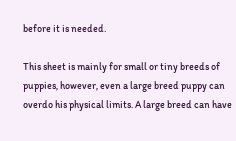before it is needed.

This sheet is mainly for small or tiny breeds of puppies, however, even a large breed puppy can overdo his physical limits. A large breed can have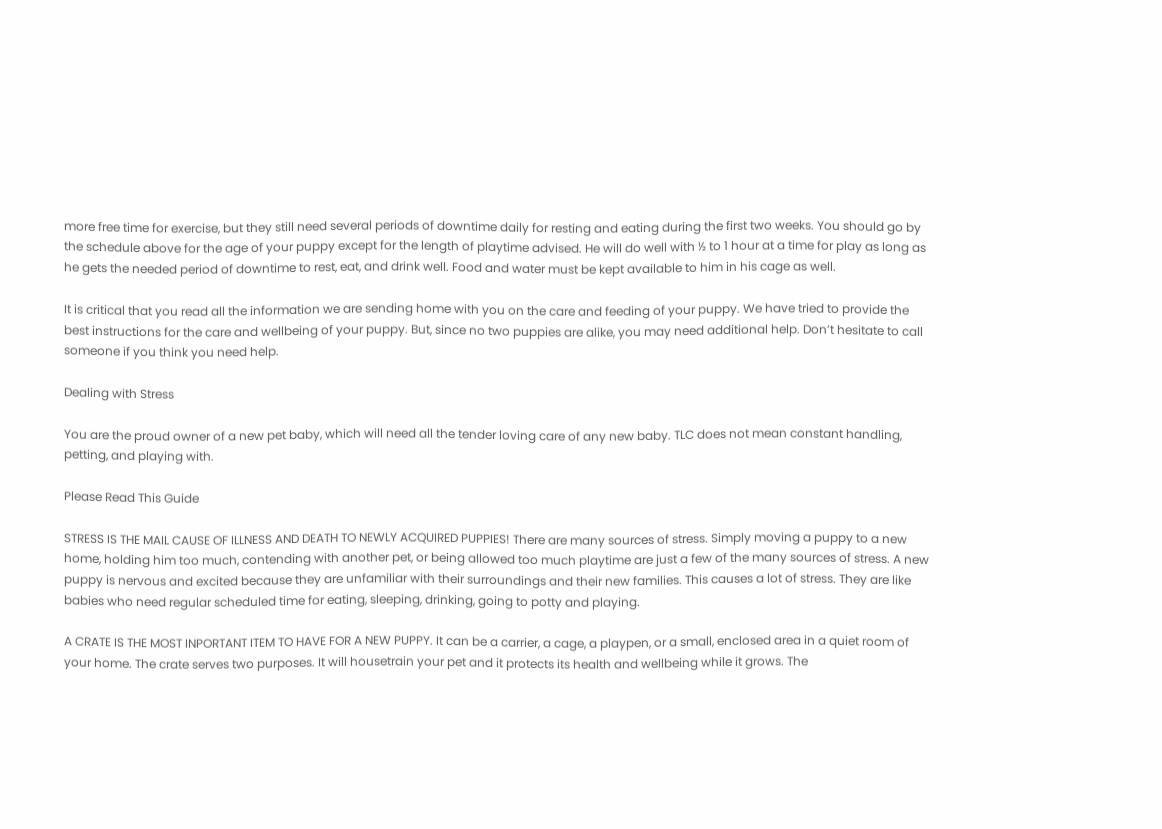more free time for exercise, but they still need several periods of downtime daily for resting and eating during the first two weeks. You should go by the schedule above for the age of your puppy except for the length of playtime advised. He will do well with ½ to 1 hour at a time for play as long as he gets the needed period of downtime to rest, eat, and drink well. Food and water must be kept available to him in his cage as well.

It is critical that you read all the information we are sending home with you on the care and feeding of your puppy. We have tried to provide the best instructions for the care and wellbeing of your puppy. But, since no two puppies are alike, you may need additional help. Don’t hesitate to call someone if you think you need help.

Dealing with Stress

You are the proud owner of a new pet baby, which will need all the tender loving care of any new baby. TLC does not mean constant handling, petting, and playing with.

Please Read This Guide

STRESS IS THE MAIL CAUSE OF ILLNESS AND DEATH TO NEWLY ACQUIRED PUPPIES! There are many sources of stress. Simply moving a puppy to a new home, holding him too much, contending with another pet, or being allowed too much playtime are just a few of the many sources of stress. A new puppy is nervous and excited because they are unfamiliar with their surroundings and their new families. This causes a lot of stress. They are like babies who need regular scheduled time for eating, sleeping, drinking, going to potty and playing.

A CRATE IS THE MOST INPORTANT ITEM TO HAVE FOR A NEW PUPPY. It can be a carrier, a cage, a playpen, or a small, enclosed area in a quiet room of your home. The crate serves two purposes. It will housetrain your pet and it protects its health and wellbeing while it grows. The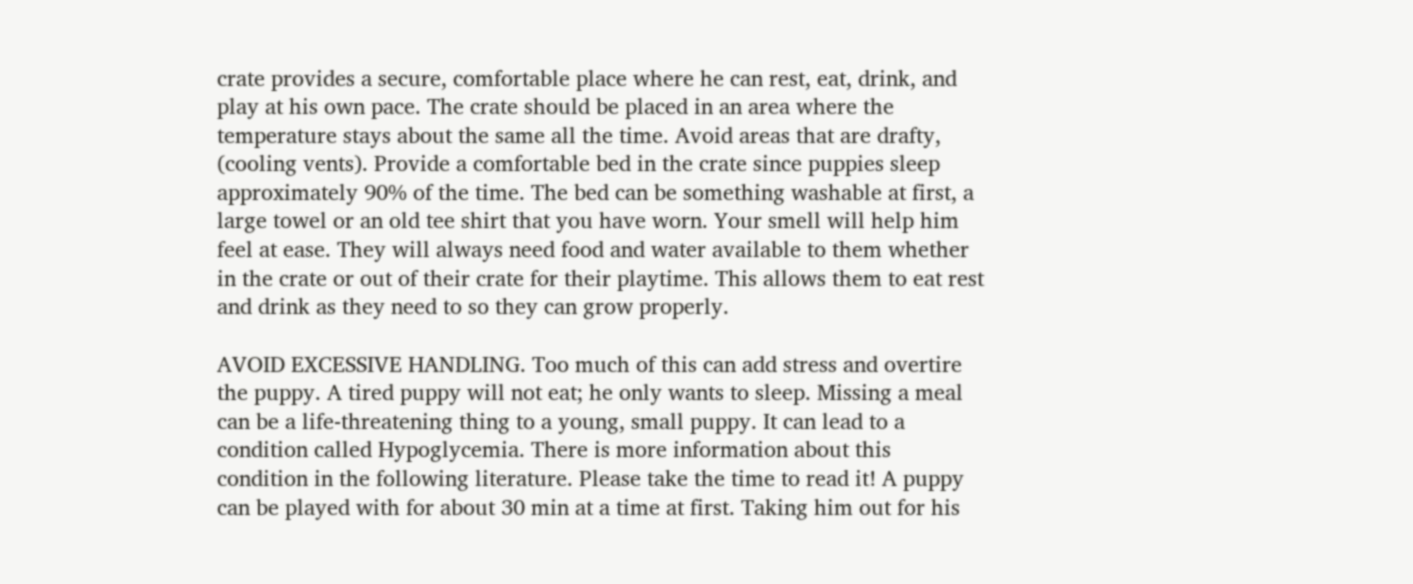crate provides a secure, comfortable place where he can rest, eat, drink, and play at his own pace. The crate should be placed in an area where the temperature stays about the same all the time. Avoid areas that are drafty, (cooling vents). Provide a comfortable bed in the crate since puppies sleep approximately 90% of the time. The bed can be something washable at first, a large towel or an old tee shirt that you have worn. Your smell will help him feel at ease. They will always need food and water available to them whether in the crate or out of their crate for their playtime. This allows them to eat rest and drink as they need to so they can grow properly.

AVOID EXCESSIVE HANDLING. Too much of this can add stress and overtire the puppy. A tired puppy will not eat; he only wants to sleep. Missing a meal can be a life-threatening thing to a young, small puppy. It can lead to a condition called Hypoglycemia. There is more information about this condition in the following literature. Please take the time to read it! A puppy can be played with for about 30 min at a time at first. Taking him out for his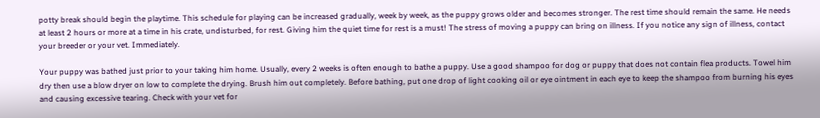potty break should begin the playtime. This schedule for playing can be increased gradually, week by week, as the puppy grows older and becomes stronger. The rest time should remain the same. He needs at least 2 hours or more at a time in his crate, undisturbed, for rest. Giving him the quiet time for rest is a must! The stress of moving a puppy can bring on illness. If you notice any sign of illness, contact your breeder or your vet. Immediately.

Your puppy was bathed just prior to your taking him home. Usually, every 2 weeks is often enough to bathe a puppy. Use a good shampoo for dog or puppy that does not contain flea products. Towel him dry then use a blow dryer on low to complete the drying. Brush him out completely. Before bathing, put one drop of light cooking oil or eye ointment in each eye to keep the shampoo from burning his eyes and causing excessive tearing. Check with your vet for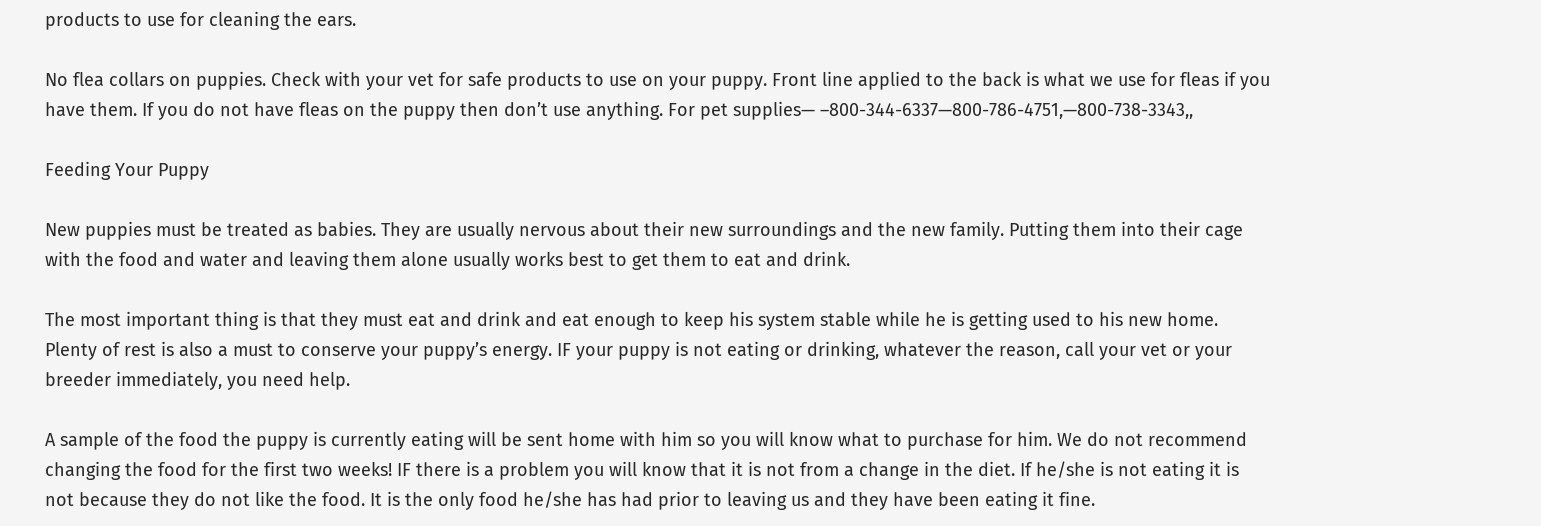products to use for cleaning the ears.

No flea collars on puppies. Check with your vet for safe products to use on your puppy. Front line applied to the back is what we use for fleas if you have them. If you do not have fleas on the puppy then don’t use anything. For pet supplies— –800-344-6337—800-786-4751,—800-738-3343,,

Feeding Your Puppy

New puppies must be treated as babies. They are usually nervous about their new surroundings and the new family. Putting them into their cage with the food and water and leaving them alone usually works best to get them to eat and drink.

The most important thing is that they must eat and drink and eat enough to keep his system stable while he is getting used to his new home. Plenty of rest is also a must to conserve your puppy’s energy. IF your puppy is not eating or drinking, whatever the reason, call your vet or your breeder immediately, you need help.

A sample of the food the puppy is currently eating will be sent home with him so you will know what to purchase for him. We do not recommend changing the food for the first two weeks! IF there is a problem you will know that it is not from a change in the diet. If he/she is not eating it is not because they do not like the food. It is the only food he/she has had prior to leaving us and they have been eating it fine.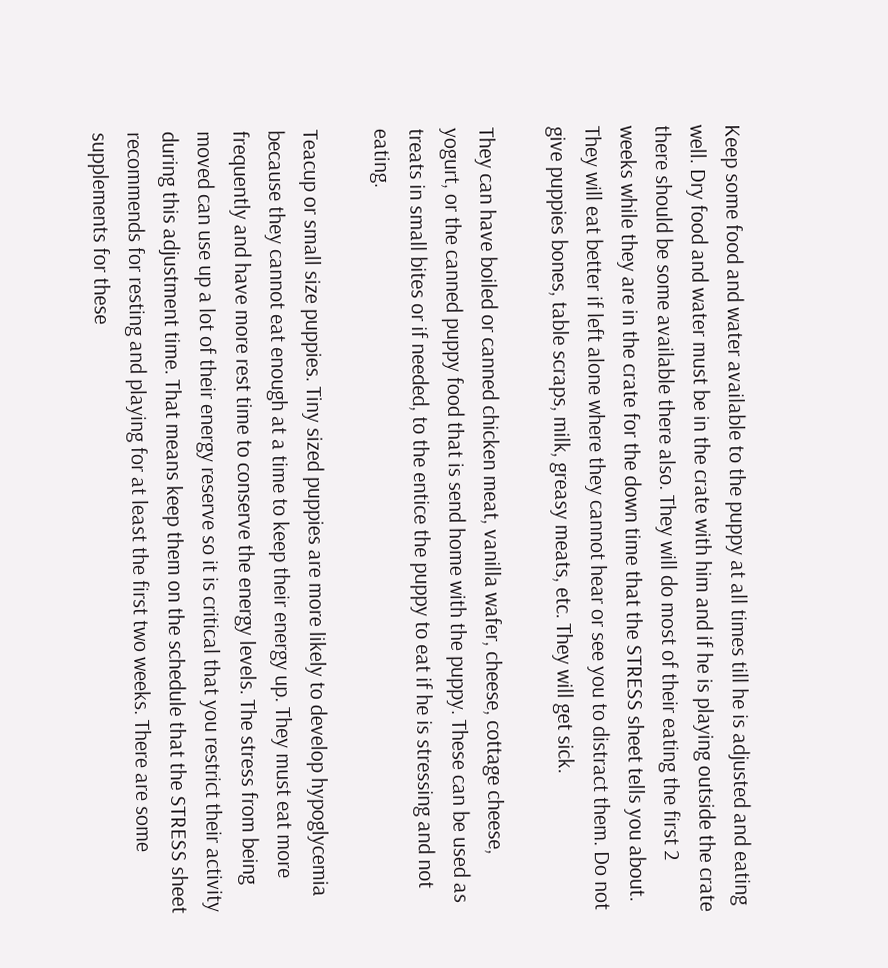Keep some food and water available to the puppy at all times till he is adjusted and eating well. Dry food and water must be in the crate with him and if he is playing outside the crate there should be some available there also. They will do most of their eating the first 2 weeks while they are in the crate for the down time that the STRESS sheet tells you about. They will eat better if left alone where they cannot hear or see you to distract them. Do not give puppies bones, table scraps, milk, greasy meats, etc. They will get sick.

They can have boiled or canned chicken meat, vanilla wafer, cheese, cottage cheese, yogurt, or the canned puppy food that is send home with the puppy. These can be used as treats in small bites or if needed, to the entice the puppy to eat if he is stressing and not eating.

Teacup or small size puppies. Tiny sized puppies are more likely to develop hypoglycemia because they cannot eat enough at a time to keep their energy up. They must eat more frequently and have more rest time to conserve the energy levels. The stress from being moved can use up a lot of their energy reserve so it is critical that you restrict their activity during this adjustment time. That means keep them on the schedule that the STRESS sheet recommends for resting and playing for at least the first two weeks. There are some supplements for these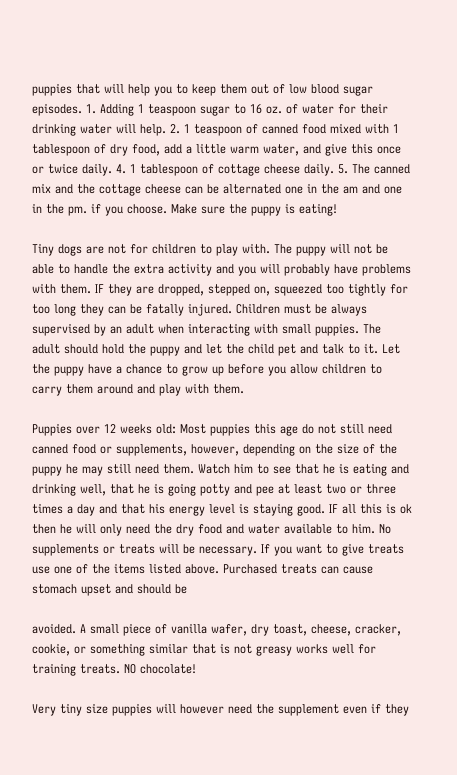puppies that will help you to keep them out of low blood sugar episodes. 1. Adding 1 teaspoon sugar to 16 oz. of water for their drinking water will help. 2. 1 teaspoon of canned food mixed with 1 tablespoon of dry food, add a little warm water, and give this once or twice daily. 4. 1 tablespoon of cottage cheese daily. 5. The canned mix and the cottage cheese can be alternated one in the am and one in the pm. if you choose. Make sure the puppy is eating!

Tiny dogs are not for children to play with. The puppy will not be able to handle the extra activity and you will probably have problems with them. IF they are dropped, stepped on, squeezed too tightly for too long they can be fatally injured. Children must be always supervised by an adult when interacting with small puppies. The adult should hold the puppy and let the child pet and talk to it. Let the puppy have a chance to grow up before you allow children to carry them around and play with them.

Puppies over 12 weeks old: Most puppies this age do not still need canned food or supplements, however, depending on the size of the puppy he may still need them. Watch him to see that he is eating and drinking well, that he is going potty and pee at least two or three times a day and that his energy level is staying good. IF all this is ok then he will only need the dry food and water available to him. No supplements or treats will be necessary. If you want to give treats use one of the items listed above. Purchased treats can cause stomach upset and should be

avoided. A small piece of vanilla wafer, dry toast, cheese, cracker, cookie, or something similar that is not greasy works well for training treats. NO chocolate!

Very tiny size puppies will however need the supplement even if they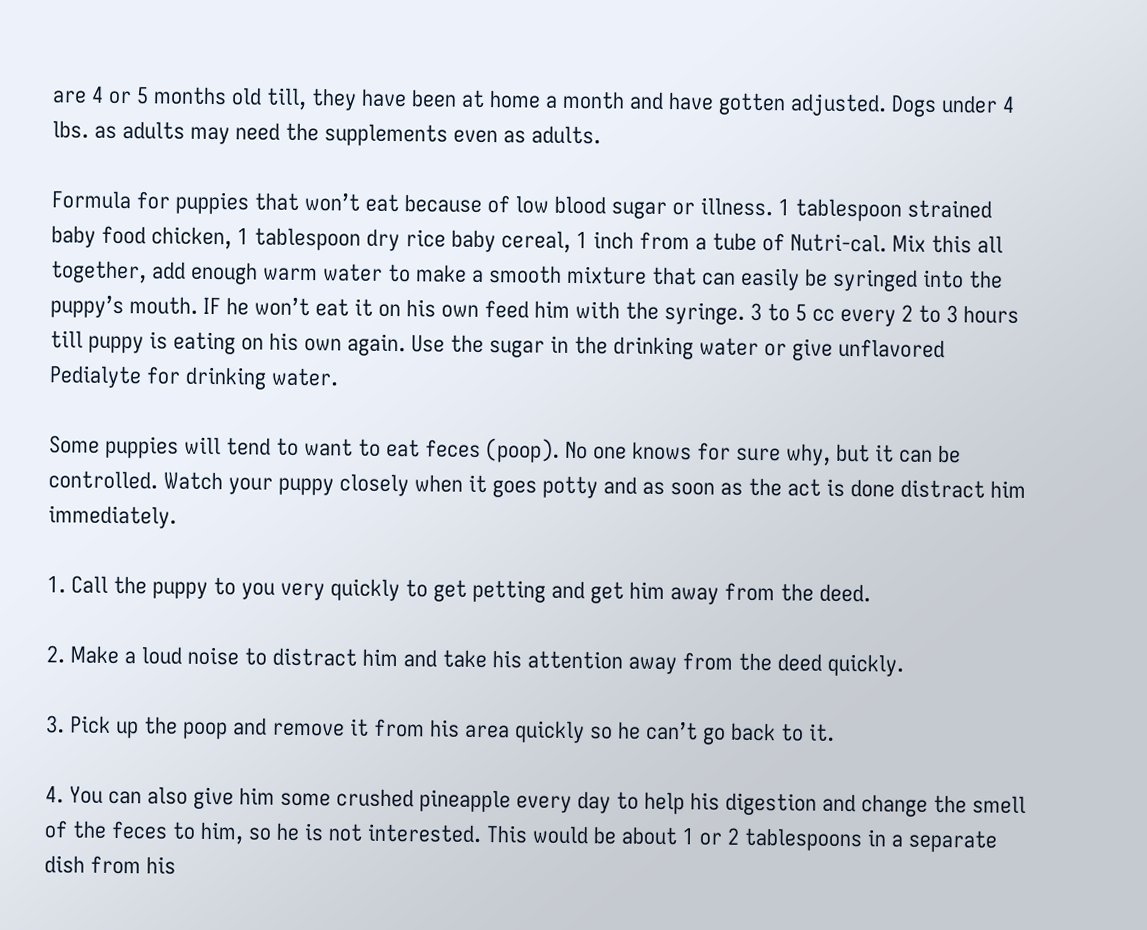are 4 or 5 months old till, they have been at home a month and have gotten adjusted. Dogs under 4 lbs. as adults may need the supplements even as adults.

Formula for puppies that won’t eat because of low blood sugar or illness. 1 tablespoon strained baby food chicken, 1 tablespoon dry rice baby cereal, 1 inch from a tube of Nutri-cal. Mix this all together, add enough warm water to make a smooth mixture that can easily be syringed into the puppy’s mouth. IF he won’t eat it on his own feed him with the syringe. 3 to 5 cc every 2 to 3 hours till puppy is eating on his own again. Use the sugar in the drinking water or give unflavored Pedialyte for drinking water.

Some puppies will tend to want to eat feces (poop). No one knows for sure why, but it can be controlled. Watch your puppy closely when it goes potty and as soon as the act is done distract him immediately.

1. Call the puppy to you very quickly to get petting and get him away from the deed.

2. Make a loud noise to distract him and take his attention away from the deed quickly.

3. Pick up the poop and remove it from his area quickly so he can’t go back to it.

4. You can also give him some crushed pineapple every day to help his digestion and change the smell of the feces to him, so he is not interested. This would be about 1 or 2 tablespoons in a separate dish from his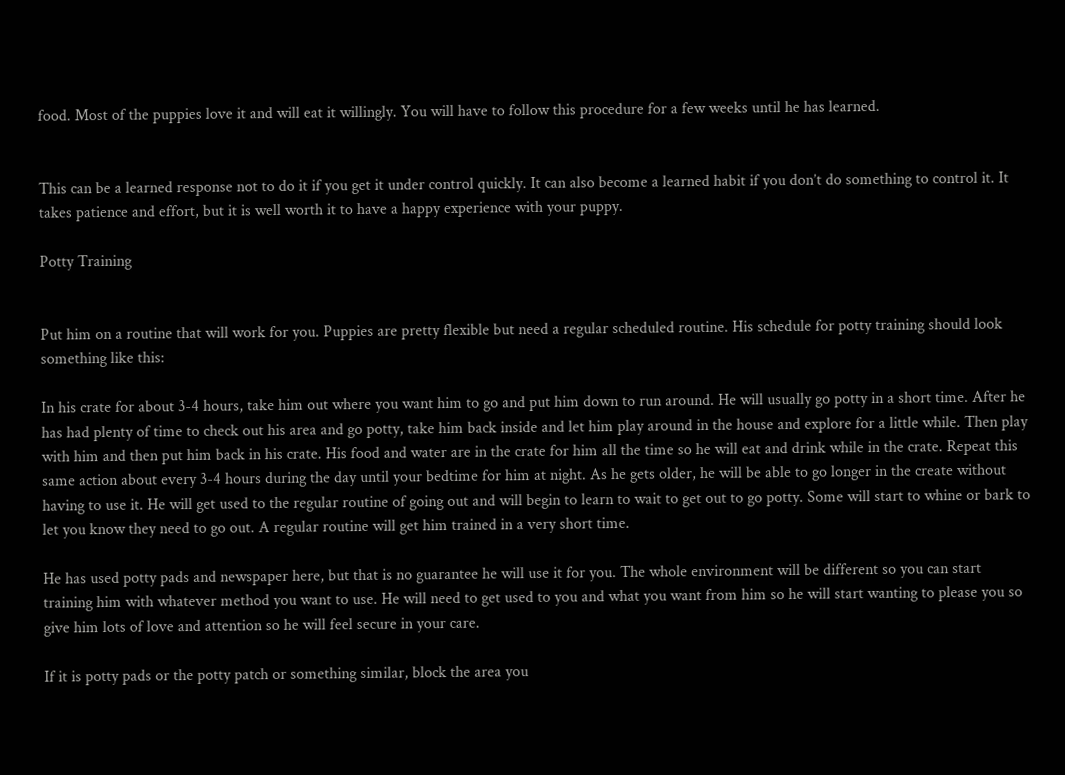food. Most of the puppies love it and will eat it willingly. You will have to follow this procedure for a few weeks until he has learned.


This can be a learned response not to do it if you get it under control quickly. It can also become a learned habit if you don’t do something to control it. It takes patience and effort, but it is well worth it to have a happy experience with your puppy.

Potty Training


Put him on a routine that will work for you. Puppies are pretty flexible but need a regular scheduled routine. His schedule for potty training should look something like this:

In his crate for about 3-4 hours, take him out where you want him to go and put him down to run around. He will usually go potty in a short time. After he has had plenty of time to check out his area and go potty, take him back inside and let him play around in the house and explore for a little while. Then play with him and then put him back in his crate. His food and water are in the crate for him all the time so he will eat and drink while in the crate. Repeat this same action about every 3-4 hours during the day until your bedtime for him at night. As he gets older, he will be able to go longer in the create without having to use it. He will get used to the regular routine of going out and will begin to learn to wait to get out to go potty. Some will start to whine or bark to let you know they need to go out. A regular routine will get him trained in a very short time.

He has used potty pads and newspaper here, but that is no guarantee he will use it for you. The whole environment will be different so you can start training him with whatever method you want to use. He will need to get used to you and what you want from him so he will start wanting to please you so give him lots of love and attention so he will feel secure in your care.

If it is potty pads or the potty patch or something similar, block the area you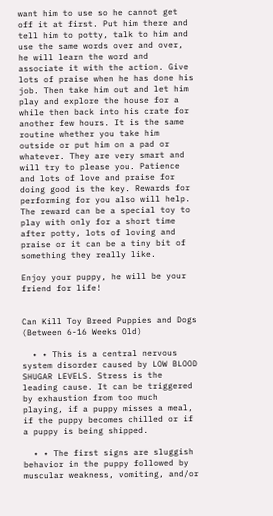want him to use so he cannot get off it at first. Put him there and tell him to potty, talk to him and use the same words over and over, he will learn the word and associate it with the action. Give lots of praise when he has done his job. Then take him out and let him play and explore the house for a while then back into his crate for another few hours. It is the same routine whether you take him outside or put him on a pad or whatever. They are very smart and will try to please you. Patience and lots of love and praise for doing good is the key. Rewards for performing for you also will help. The reward can be a special toy to play with only for a short time after potty, lots of loving and praise or it can be a tiny bit of something they really like.

Enjoy your puppy, he will be your friend for life!


Can Kill Toy Breed Puppies and Dogs (Between 6-16 Weeks Old)

  • • This is a central nervous system disorder caused by LOW BLOOD SHUGAR LEVELS. Stress is the leading cause. It can be triggered by exhaustion from too much playing, if a puppy misses a meal, if the puppy becomes chilled or if a puppy is being shipped.

  • • The first signs are sluggish behavior in the puppy followed by muscular weakness, vomiting, and/or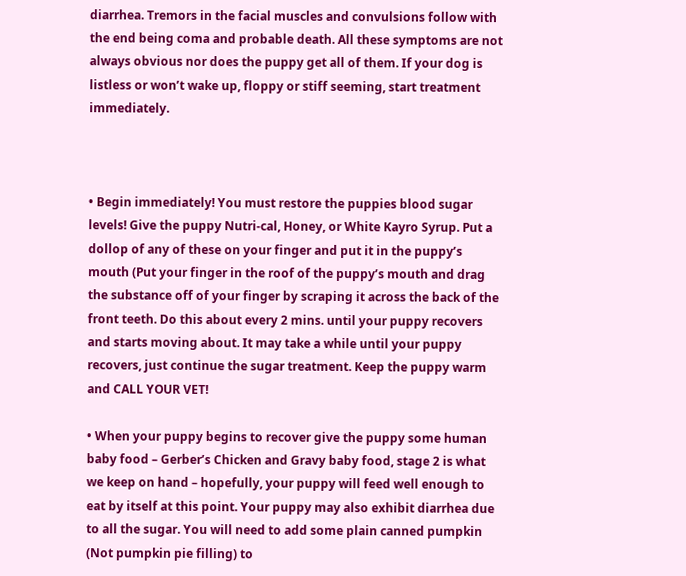diarrhea. Tremors in the facial muscles and convulsions follow with the end being coma and probable death. All these symptoms are not always obvious nor does the puppy get all of them. If your dog is listless or won’t wake up, floppy or stiff seeming, start treatment immediately.



• Begin immediately! You must restore the puppies blood sugar levels! Give the puppy Nutri-cal, Honey, or White Kayro Syrup. Put a dollop of any of these on your finger and put it in the puppy’s mouth (Put your finger in the roof of the puppy’s mouth and drag the substance off of your finger by scraping it across the back of the front teeth. Do this about every 2 mins. until your puppy recovers and starts moving about. It may take a while until your puppy recovers, just continue the sugar treatment. Keep the puppy warm and CALL YOUR VET!

• When your puppy begins to recover give the puppy some human baby food – Gerber’s Chicken and Gravy baby food, stage 2 is what we keep on hand – hopefully, your puppy will feed well enough to eat by itself at this point. Your puppy may also exhibit diarrhea due to all the sugar. You will need to add some plain canned pumpkin (Not pumpkin pie filling) to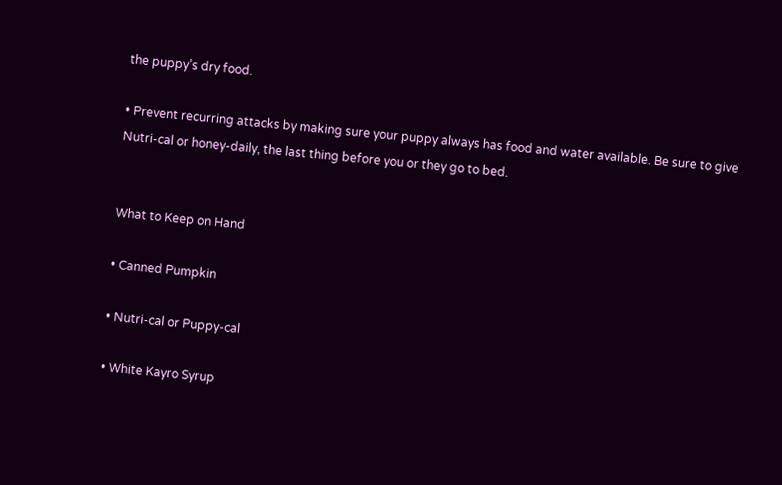the puppy’s dry food.

• Prevent recurring attacks by making sure your puppy always has food and water available. Be sure to give Nutri-cal or honey-daily, the last thing before you or they go to bed.


What to Keep on Hand

• Canned Pumpkin

• Nutri-cal or Puppy-cal

• White Kayro Syrup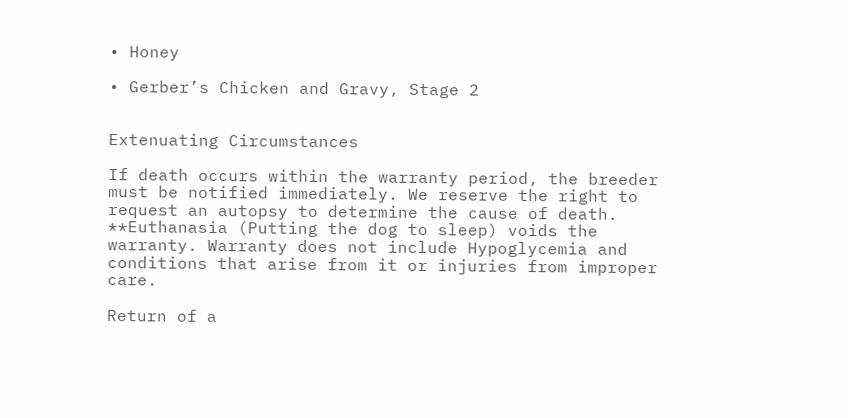• Honey

• Gerber’s Chicken and Gravy, Stage 2


Extenuating Circumstances

If death occurs within the warranty period, the breeder must be notified immediately. We reserve the right to request an autopsy to determine the cause of death. **Euthanasia (Putting the dog to sleep) voids the warranty. Warranty does not include Hypoglycemia and conditions that arise from it or injuries from improper care.

Return of a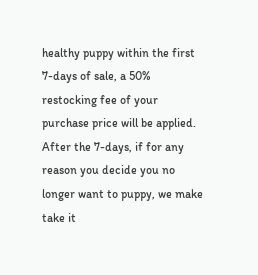healthy puppy within the first 7-days of sale, a 50% restocking fee of your purchase price will be applied. After the 7-days, if for any reason you decide you no longer want to puppy, we make take it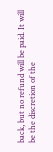back, but no refund will be paid. It will be the discretion of the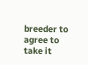breeder to agree to take it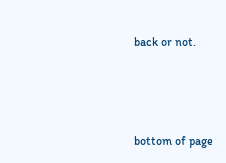back or not.



bottom of page